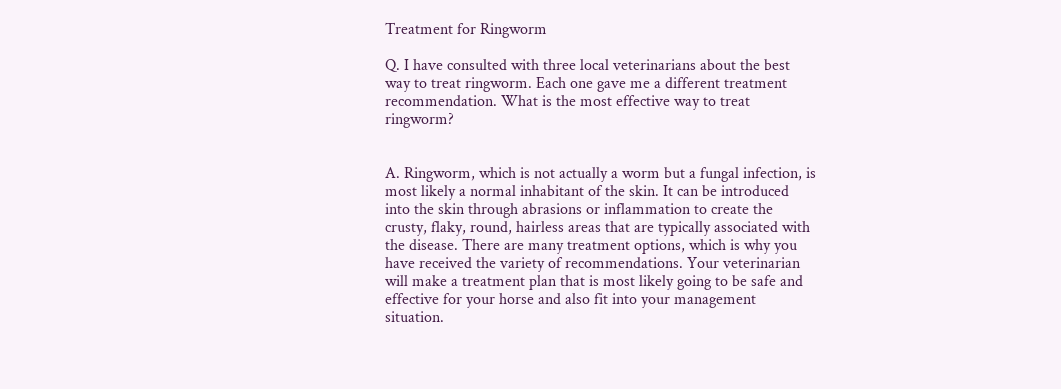Treatment for Ringworm

Q. I have consulted with three local veterinarians about the best way to treat ringworm. Each one gave me a different treatment recommendation. What is the most effective way to treat ringworm?


A. Ringworm, which is not actually a worm but a fungal infection, is most likely a normal inhabitant of the skin. It can be introduced into the skin through abrasions or inflammation to create the crusty, flaky, round, hairless areas that are typically associated with the disease. There are many treatment options, which is why you have received the variety of recommendations. Your veterinarian will make a treatment plan that is most likely going to be safe and effective for your horse and also fit into your management situation.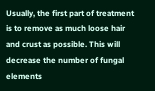Usually, the first part of treatment is to remove as much loose hair and crust as possible. This will decrease the number of fungal elements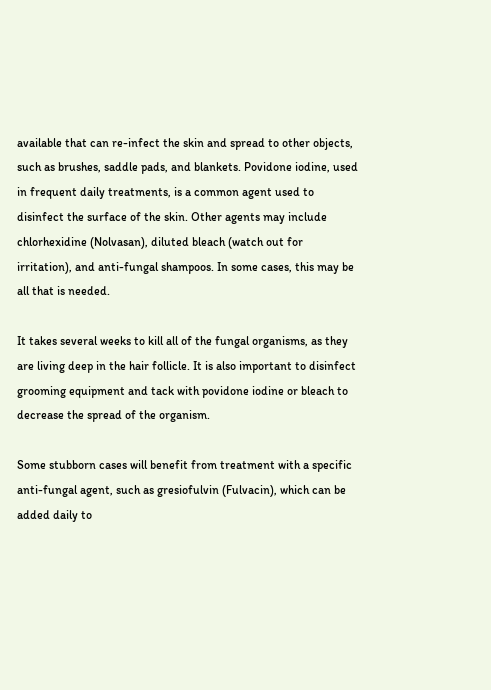available that can re-infect the skin and spread to other objects, such as brushes, saddle pads, and blankets. Povidone iodine, used in frequent daily treatments, is a common agent used to disinfect the surface of the skin. Other agents may include chlorhexidine (Nolvasan), diluted bleach (watch out for irritation), and anti-fungal shampoos. In some cases, this may be all that is needed.

It takes several weeks to kill all of the fungal organisms, as they are living deep in the hair follicle. It is also important to disinfect grooming equipment and tack with povidone iodine or bleach to decrease the spread of the organism.

Some stubborn cases will benefit from treatment with a specific anti-fungal agent, such as gresiofulvin (Fulvacin), which can be added daily to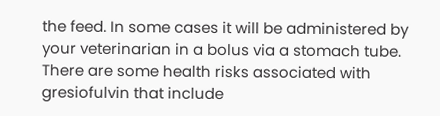the feed. In some cases it will be administered by your veterinarian in a bolus via a stomach tube. There are some health risks associated with gresiofulvin that include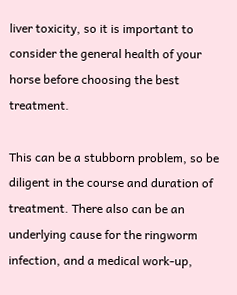liver toxicity, so it is important to consider the general health of your horse before choosing the best treatment.

This can be a stubborn problem, so be diligent in the course and duration of treatment. There also can be an underlying cause for the ringworm infection, and a medical work-up,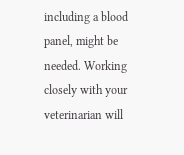including a blood panel, might be needed. Working closely with your veterinarian will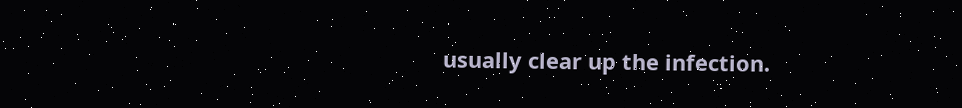usually clear up the infection.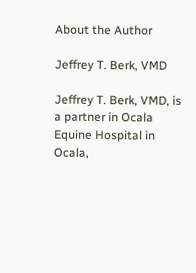About the Author

Jeffrey T. Berk, VMD

Jeffrey T. Berk, VMD, is a partner in Ocala Equine Hospital in Ocala,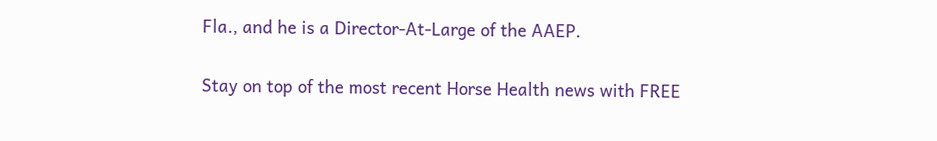Fla., and he is a Director-At-Large of the AAEP.

Stay on top of the most recent Horse Health news with FREE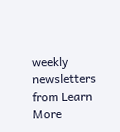weekly newsletters from Learn More